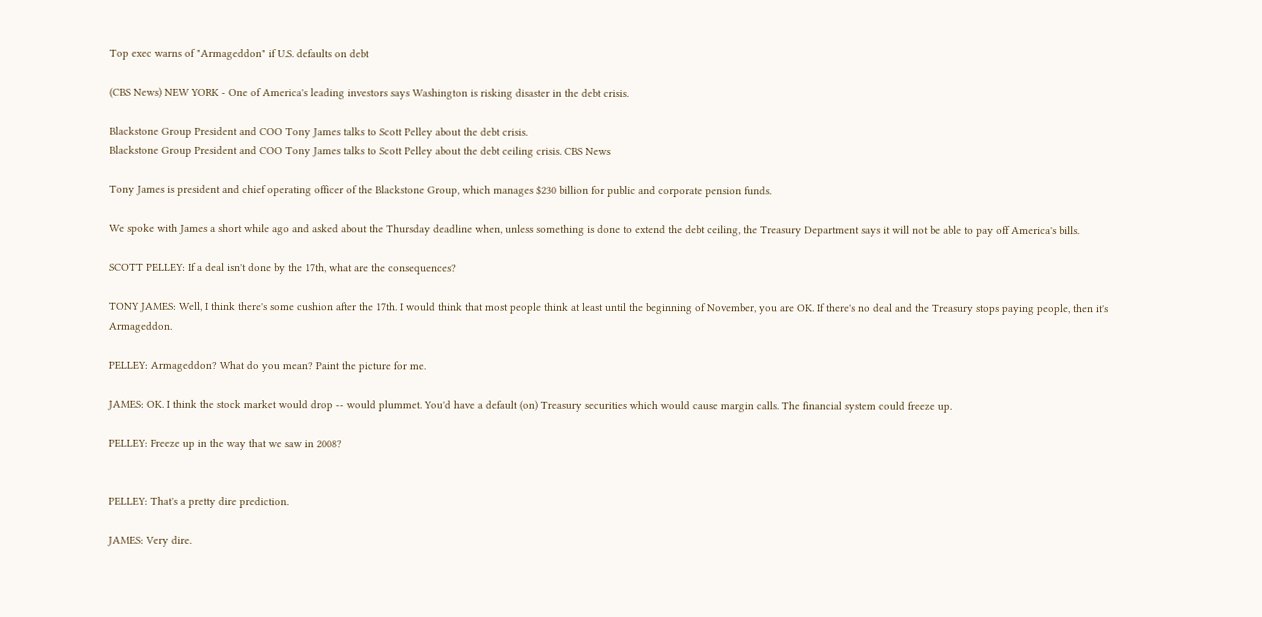Top exec warns of "Armageddon" if U.S. defaults on debt

(CBS News) NEW YORK - One of America's leading investors says Washington is risking disaster in the debt crisis.

Blackstone Group President and COO Tony James talks to Scott Pelley about the debt crisis.
Blackstone Group President and COO Tony James talks to Scott Pelley about the debt ceiling crisis. CBS News

Tony James is president and chief operating officer of the Blackstone Group, which manages $230 billion for public and corporate pension funds.

We spoke with James a short while ago and asked about the Thursday deadline when, unless something is done to extend the debt ceiling, the Treasury Department says it will not be able to pay off America's bills.

SCOTT PELLEY: If a deal isn't done by the 17th, what are the consequences?

TONY JAMES: Well, I think there's some cushion after the 17th. I would think that most people think at least until the beginning of November, you are OK. If there's no deal and the Treasury stops paying people, then it's Armageddon.

PELLEY: Armageddon? What do you mean? Paint the picture for me.

JAMES: OK. I think the stock market would drop -- would plummet. You'd have a default (on) Treasury securities which would cause margin calls. The financial system could freeze up.

PELLEY: Freeze up in the way that we saw in 2008?


PELLEY: That's a pretty dire prediction.

JAMES: Very dire.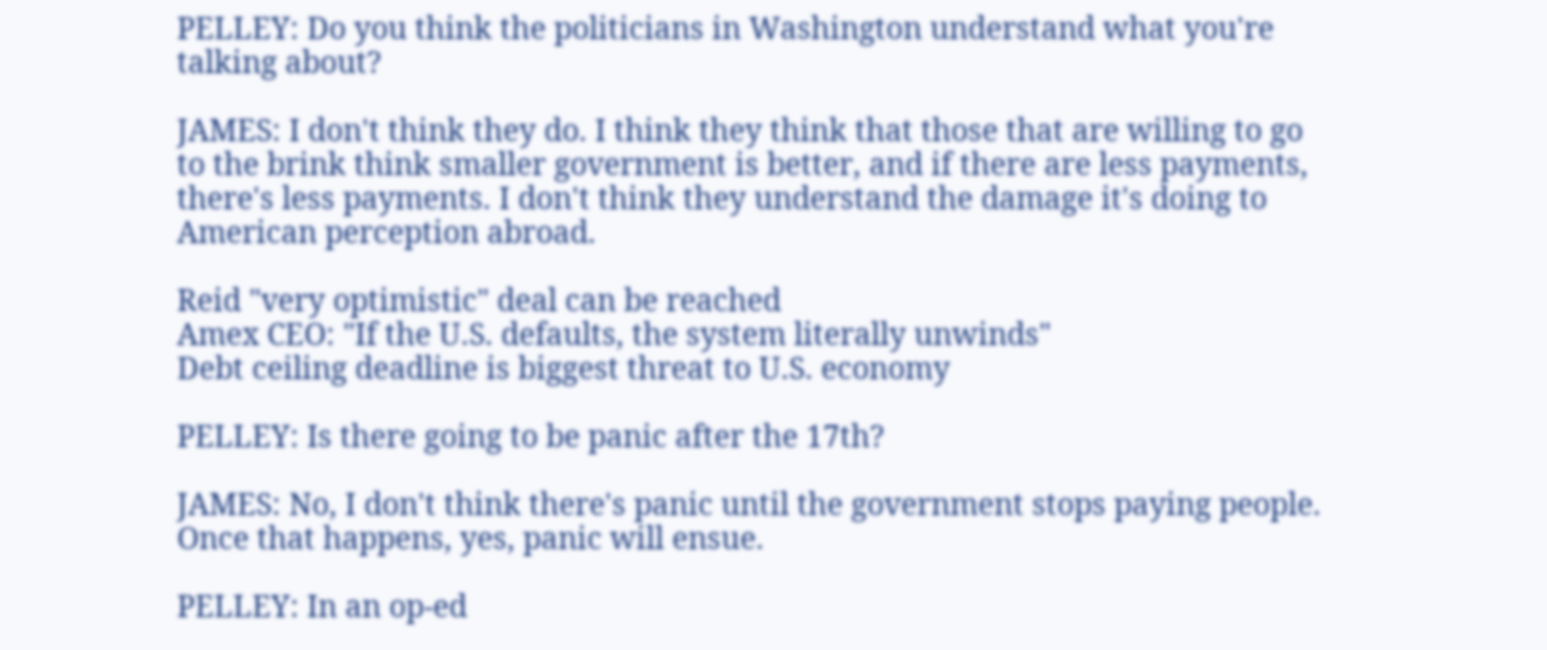PELLEY: Do you think the politicians in Washington understand what you're talking about?

JAMES: I don't think they do. I think they think that those that are willing to go to the brink think smaller government is better, and if there are less payments, there's less payments. I don't think they understand the damage it's doing to American perception abroad.

Reid "very optimistic" deal can be reached
Amex CEO: "If the U.S. defaults, the system literally unwinds"
Debt ceiling deadline is biggest threat to U.S. economy

PELLEY: Is there going to be panic after the 17th?

JAMES: No, I don't think there's panic until the government stops paying people. Once that happens, yes, panic will ensue.

PELLEY: In an op-ed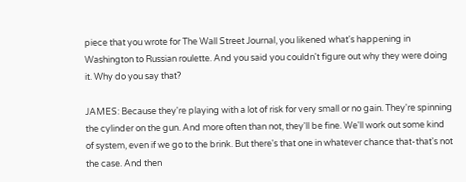piece that you wrote for The Wall Street Journal, you likened what's happening in Washington to Russian roulette. And you said you couldn't figure out why they were doing it. Why do you say that?

JAMES: Because they're playing with a lot of risk for very small or no gain. They're spinning the cylinder on the gun. And more often than not, they'll be fine. We'll work out some kind of system, even if we go to the brink. But there's that one in whatever chance that-that's not the case. And then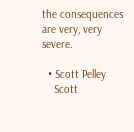the consequences are very, very severe.

  • Scott Pelley
    Scott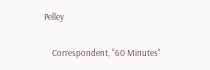Pelley

    Correspondent, "60 Minutes"